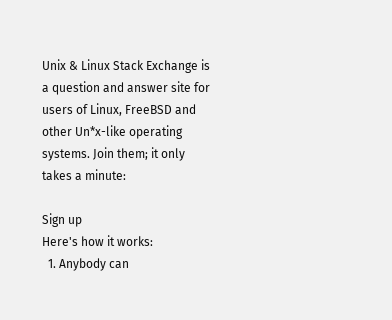Unix & Linux Stack Exchange is a question and answer site for users of Linux, FreeBSD and other Un*x-like operating systems. Join them; it only takes a minute:

Sign up
Here's how it works:
  1. Anybody can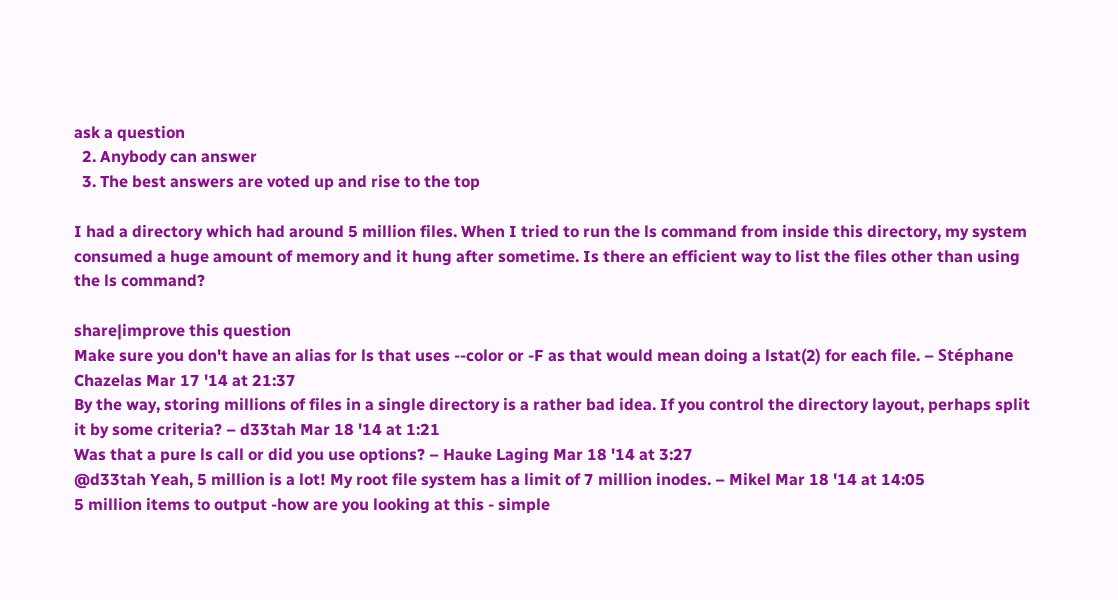ask a question
  2. Anybody can answer
  3. The best answers are voted up and rise to the top

I had a directory which had around 5 million files. When I tried to run the ls command from inside this directory, my system consumed a huge amount of memory and it hung after sometime. Is there an efficient way to list the files other than using the ls command?

share|improve this question
Make sure you don't have an alias for ls that uses --color or -F as that would mean doing a lstat(2) for each file. – Stéphane Chazelas Mar 17 '14 at 21:37
By the way, storing millions of files in a single directory is a rather bad idea. If you control the directory layout, perhaps split it by some criteria? – d33tah Mar 18 '14 at 1:21
Was that a pure ls call or did you use options? – Hauke Laging Mar 18 '14 at 3:27
@d33tah Yeah, 5 million is a lot! My root file system has a limit of 7 million inodes. – Mikel Mar 18 '14 at 14:05
5 million items to output -how are you looking at this - simple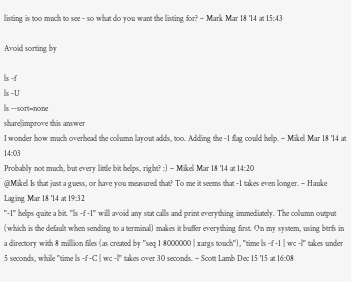listing is too much to see - so what do you want the listing for? – Mark Mar 18 '14 at 15:43

Avoid sorting by

ls -f
ls -U
ls --sort=none
share|improve this answer
I wonder how much overhead the column layout adds, too. Adding the -1 flag could help. – Mikel Mar 18 '14 at 14:03
Probably not much, but every little bit helps, right? :) – Mikel Mar 18 '14 at 14:20
@Mikel Is that just a guess, or have you measured that? To me it seems that -1 takes even longer. – Hauke Laging Mar 18 '14 at 19:32
"-1" helps quite a bit. "ls -f -1" will avoid any stat calls and print everything immediately. The column output (which is the default when sending to a terminal) makes it buffer everything first. On my system, using btrfs in a directory with 8 million files (as created by "seq 1 8000000 | xargs touch"), "time ls -f -1 | wc -l" takes under 5 seconds, while "time ls -f -C | wc -l" takes over 30 seconds. – Scott Lamb Dec 15 '15 at 16:08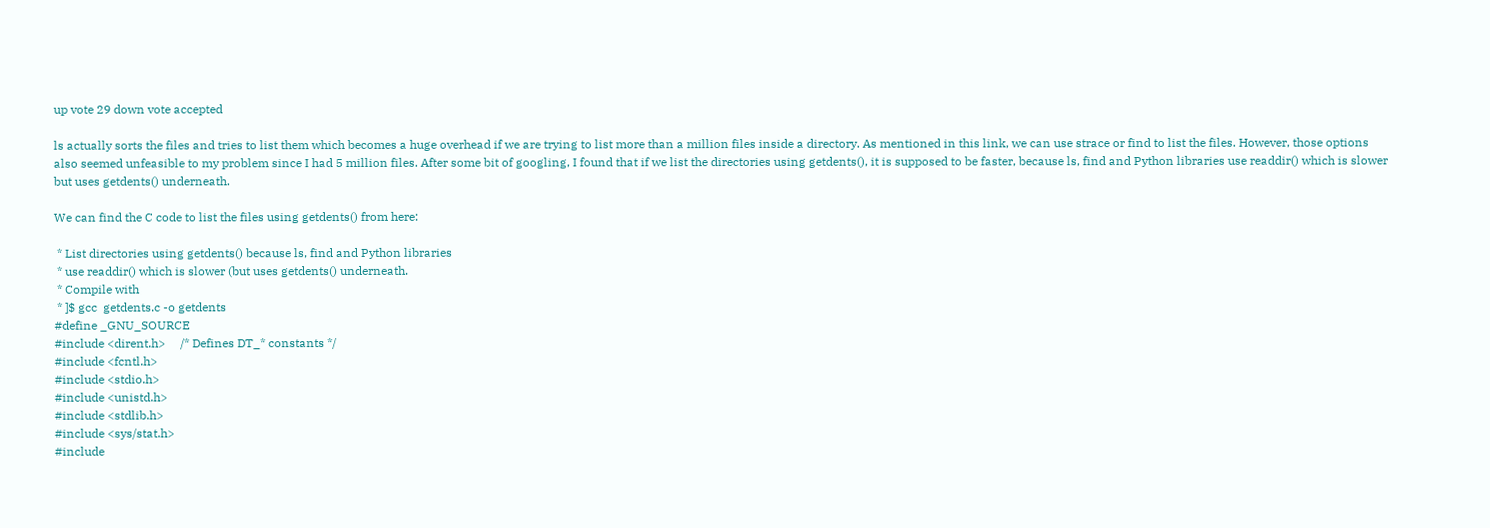up vote 29 down vote accepted

ls actually sorts the files and tries to list them which becomes a huge overhead if we are trying to list more than a million files inside a directory. As mentioned in this link, we can use strace or find to list the files. However, those options also seemed unfeasible to my problem since I had 5 million files. After some bit of googling, I found that if we list the directories using getdents(), it is supposed to be faster, because ls, find and Python libraries use readdir() which is slower but uses getdents() underneath.

We can find the C code to list the files using getdents() from here:

 * List directories using getdents() because ls, find and Python libraries
 * use readdir() which is slower (but uses getdents() underneath.
 * Compile with
 * ]$ gcc  getdents.c -o getdents
#define _GNU_SOURCE
#include <dirent.h>     /* Defines DT_* constants */
#include <fcntl.h>
#include <stdio.h>
#include <unistd.h>
#include <stdlib.h>
#include <sys/stat.h>
#include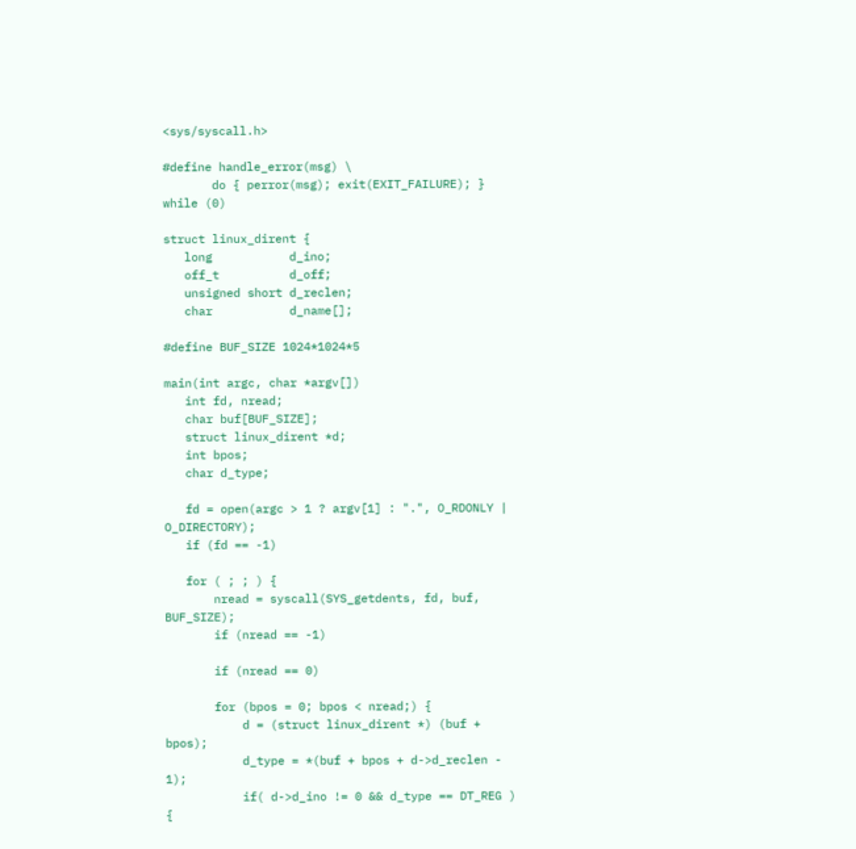<sys/syscall.h>

#define handle_error(msg) \
       do { perror(msg); exit(EXIT_FAILURE); } while (0)

struct linux_dirent {
   long           d_ino;
   off_t          d_off;
   unsigned short d_reclen;
   char           d_name[];

#define BUF_SIZE 1024*1024*5

main(int argc, char *argv[])
   int fd, nread;
   char buf[BUF_SIZE];
   struct linux_dirent *d;
   int bpos;
   char d_type;

   fd = open(argc > 1 ? argv[1] : ".", O_RDONLY | O_DIRECTORY);
   if (fd == -1)

   for ( ; ; ) {
       nread = syscall(SYS_getdents, fd, buf, BUF_SIZE);
       if (nread == -1)

       if (nread == 0)

       for (bpos = 0; bpos < nread;) {
           d = (struct linux_dirent *) (buf + bpos);
           d_type = *(buf + bpos + d->d_reclen - 1);
           if( d->d_ino != 0 && d_type == DT_REG ) {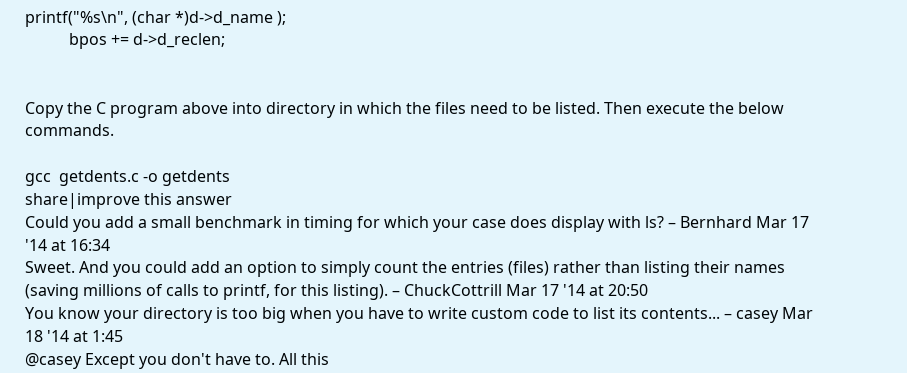printf("%s\n", (char *)d->d_name );
           bpos += d->d_reclen;


Copy the C program above into directory in which the files need to be listed. Then execute the below commands.

gcc  getdents.c -o getdents
share|improve this answer
Could you add a small benchmark in timing for which your case does display with ls? – Bernhard Mar 17 '14 at 16:34
Sweet. And you could add an option to simply count the entries (files) rather than listing their names (saving millions of calls to printf, for this listing). – ChuckCottrill Mar 17 '14 at 20:50
You know your directory is too big when you have to write custom code to list its contents... – casey Mar 18 '14 at 1:45
@casey Except you don't have to. All this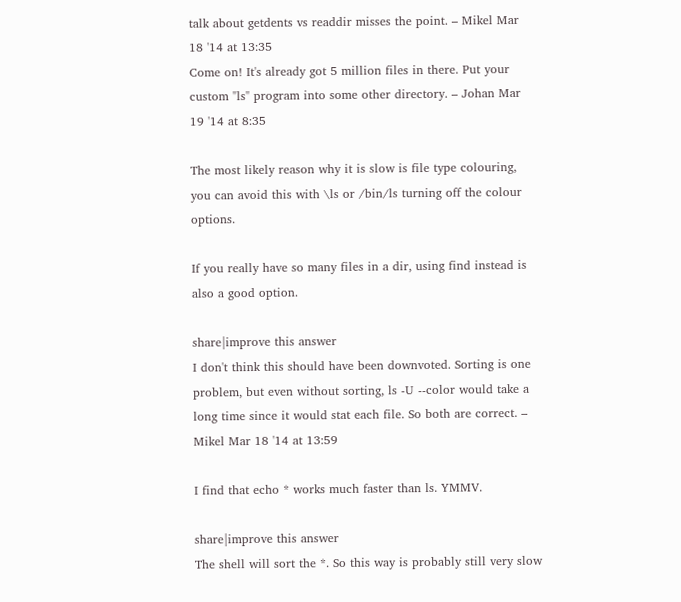talk about getdents vs readdir misses the point. – Mikel Mar 18 '14 at 13:35
Come on! It's already got 5 million files in there. Put your custom "ls" program into some other directory. – Johan Mar 19 '14 at 8:35

The most likely reason why it is slow is file type colouring, you can avoid this with \ls or /bin/ls turning off the colour options.

If you really have so many files in a dir, using find instead is also a good option.

share|improve this answer
I don't think this should have been downvoted. Sorting is one problem, but even without sorting, ls -U --color would take a long time since it would stat each file. So both are correct. – Mikel Mar 18 '14 at 13:59

I find that echo * works much faster than ls. YMMV.

share|improve this answer
The shell will sort the *. So this way is probably still very slow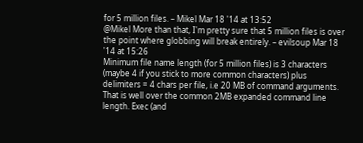for 5 million files. – Mikel Mar 18 '14 at 13:52
@Mikel More than that, I'm pretty sure that 5 million files is over the point where globbing will break entirely. – evilsoup Mar 18 '14 at 15:26
Minimum file name length (for 5 million files) is 3 characters (maybe 4 if you stick to more common characters) plus delimiters = 4 chars per file, i.e 20 MB of command arguments. That is well over the common 2MB expanded command line length. Exec (and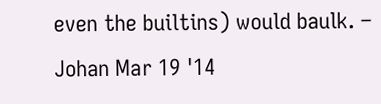even the builtins) would baulk. – Johan Mar 19 '14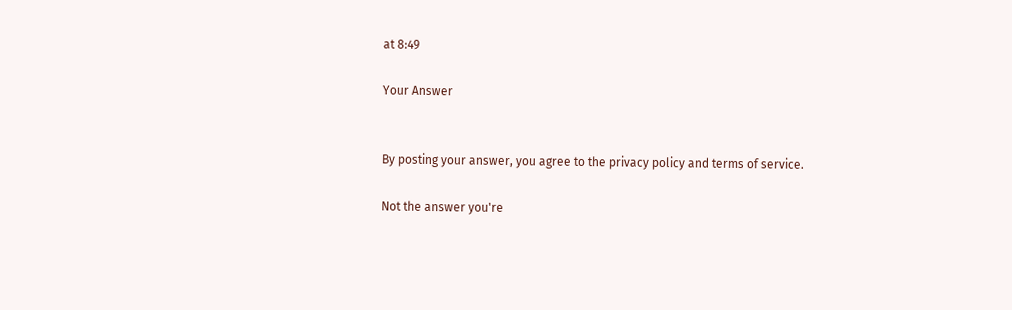at 8:49

Your Answer


By posting your answer, you agree to the privacy policy and terms of service.

Not the answer you're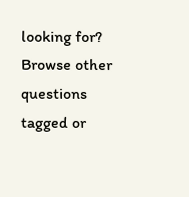looking for? Browse other questions tagged or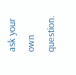ask your own question.